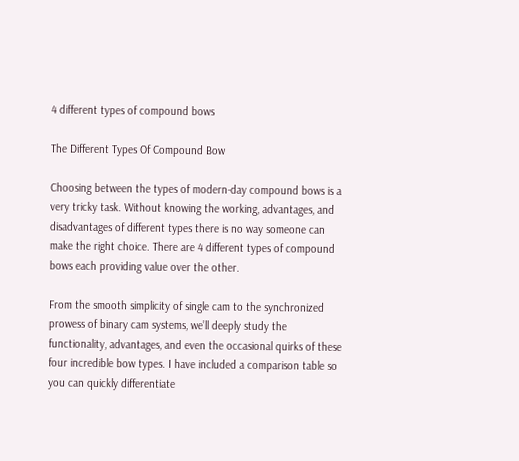4 different types of compound bows

The Different Types Of Compound Bow

Choosing between the types of modern-day compound bows is a very tricky task. Without knowing the working, advantages, and disadvantages of different types there is no way someone can make the right choice. There are 4 different types of compound bows each providing value over the other.

From the smooth simplicity of single cam to the synchronized prowess of binary cam systems, we’ll deeply study the functionality, advantages, and even the occasional quirks of these four incredible bow types. I have included a comparison table so you can quickly differentiate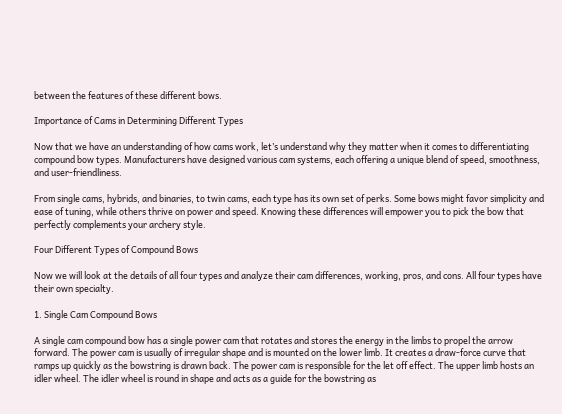between the features of these different bows.

Importance of Cams in Determining Different Types

Now that we have an understanding of how cams work, let’s understand why they matter when it comes to differentiating compound bow types. Manufacturers have designed various cam systems, each offering a unique blend of speed, smoothness, and user-friendliness.

From single cams, hybrids, and binaries, to twin cams, each type has its own set of perks. Some bows might favor simplicity and ease of tuning, while others thrive on power and speed. Knowing these differences will empower you to pick the bow that perfectly complements your archery style.

Four Different Types of Compound Bows

Now we will look at the details of all four types and analyze their cam differences, working, pros, and cons. All four types have their own specialty.

1. Single Cam Compound Bows

A single cam compound bow has a single power cam that rotates and stores the energy in the limbs to propel the arrow forward. The power cam is usually of irregular shape and is mounted on the lower limb. It creates a draw-force curve that ramps up quickly as the bowstring is drawn back. The power cam is responsible for the let off effect. The upper limb hosts an idler wheel. The idler wheel is round in shape and acts as a guide for the bowstring as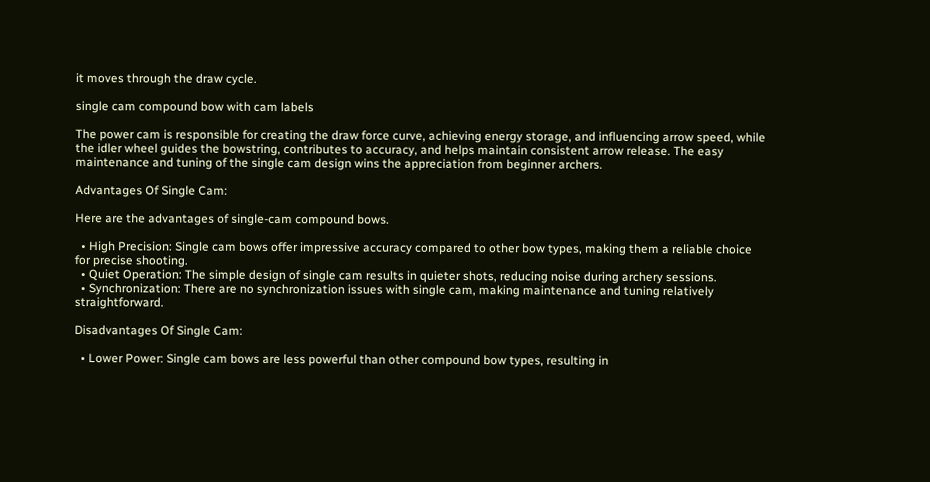it moves through the draw cycle.

single cam compound bow with cam labels

The power cam is responsible for creating the draw force curve, achieving energy storage, and influencing arrow speed, while the idler wheel guides the bowstring, contributes to accuracy, and helps maintain consistent arrow release. The easy maintenance and tuning of the single cam design wins the appreciation from beginner archers.

Advantages Of Single Cam:

Here are the advantages of single-cam compound bows.

  • High Precision: Single cam bows offer impressive accuracy compared to other bow types, making them a reliable choice for precise shooting.
  • Quiet Operation: The simple design of single cam results in quieter shots, reducing noise during archery sessions.
  • Synchronization: There are no synchronization issues with single cam, making maintenance and tuning relatively straightforward.

Disadvantages Of Single Cam:

  • Lower Power: Single cam bows are less powerful than other compound bow types, resulting in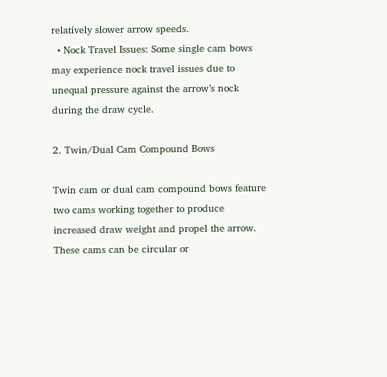relatively slower arrow speeds.
  • Nock Travel Issues: Some single cam bows may experience nock travel issues due to unequal pressure against the arrow’s nock during the draw cycle.

2. Twin/Dual Cam Compound Bows

Twin cam or dual cam compound bows feature two cams working together to produce increased draw weight and propel the arrow. These cams can be circular or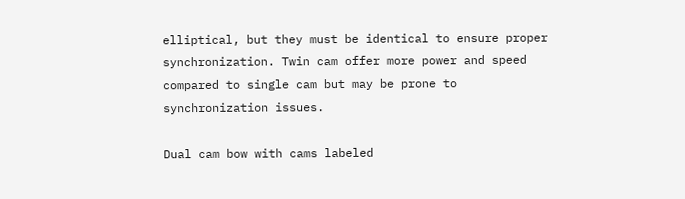elliptical, but they must be identical to ensure proper synchronization. Twin cam offer more power and speed compared to single cam but may be prone to synchronization issues.

Dual cam bow with cams labeled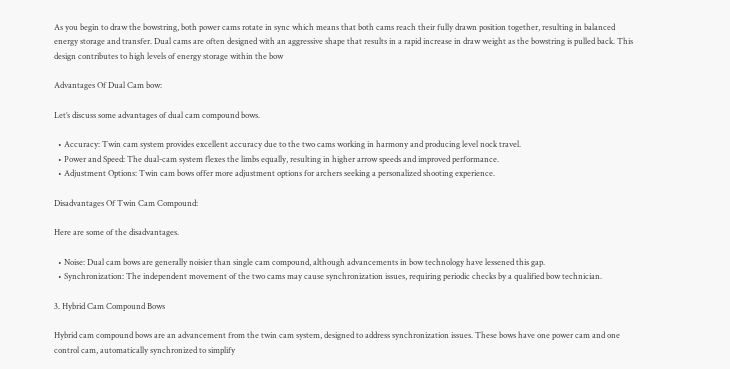As you begin to draw the bowstring, both power cams rotate in sync which means that both cams reach their fully drawn position together, resulting in balanced energy storage and transfer. Dual cams are often designed with an aggressive shape that results in a rapid increase in draw weight as the bowstring is pulled back. This design contributes to high levels of energy storage within the bow

Advantages Of Dual Cam bow:

Let’s discuss some advantages of dual cam compound bows.

  • Accuracy: Twin cam system provides excellent accuracy due to the two cams working in harmony and producing level nock travel.
  • Power and Speed: The dual-cam system flexes the limbs equally, resulting in higher arrow speeds and improved performance.
  • Adjustment Options: Twin cam bows offer more adjustment options for archers seeking a personalized shooting experience.

Disadvantages Of Twin Cam Compound:

Here are some of the disadvantages.

  • Noise: Dual cam bows are generally noisier than single cam compound, although advancements in bow technology have lessened this gap.
  • Synchronization: The independent movement of the two cams may cause synchronization issues, requiring periodic checks by a qualified bow technician.

3. Hybrid Cam Compound Bows

Hybrid cam compound bows are an advancement from the twin cam system, designed to address synchronization issues. These bows have one power cam and one control cam, automatically synchronized to simplify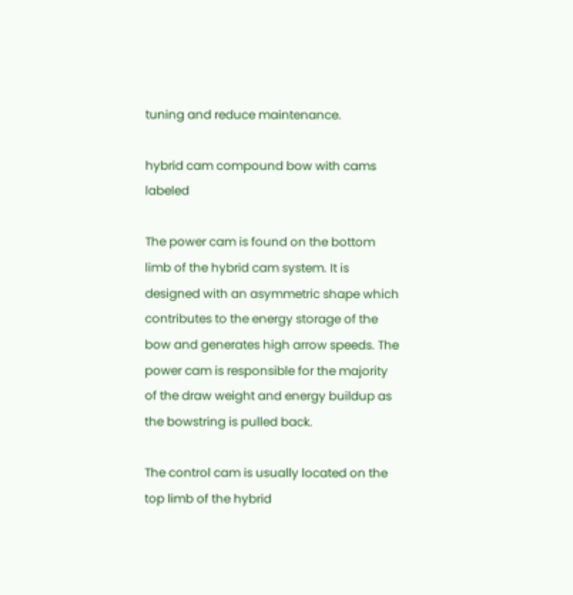tuning and reduce maintenance.

hybrid cam compound bow with cams labeled

The power cam is found on the bottom limb of the hybrid cam system. It is designed with an asymmetric shape which contributes to the energy storage of the bow and generates high arrow speeds. The power cam is responsible for the majority of the draw weight and energy buildup as the bowstring is pulled back.

The control cam is usually located on the top limb of the hybrid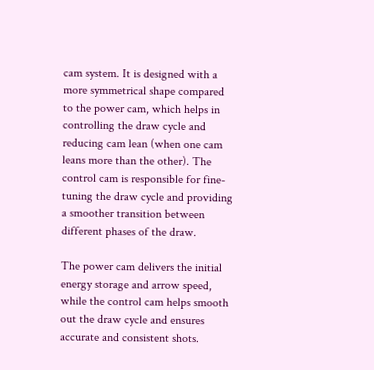cam system. It is designed with a more symmetrical shape compared to the power cam, which helps in controlling the draw cycle and reducing cam lean (when one cam leans more than the other). The control cam is responsible for fine-tuning the draw cycle and providing a smoother transition between different phases of the draw.

The power cam delivers the initial energy storage and arrow speed, while the control cam helps smooth out the draw cycle and ensures accurate and consistent shots.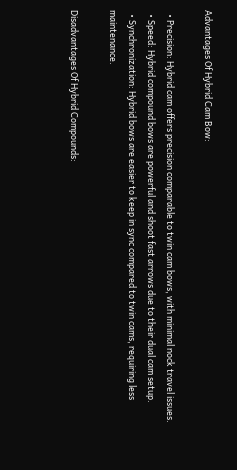Advantages Of Hybrid Cam Bow:

  • Precision: Hybrid cam offers precision comparable to twin cam bows, with minimal nock travel issues.
  • Speed: Hybrid compound bows are powerful and shoot fast arrows due to their dual cam setup.
  • Synchronization: Hybrid bows are easier to keep in sync compared to twin cams, requiring less maintenance.

Disadvantages Of Hybrid Compounds: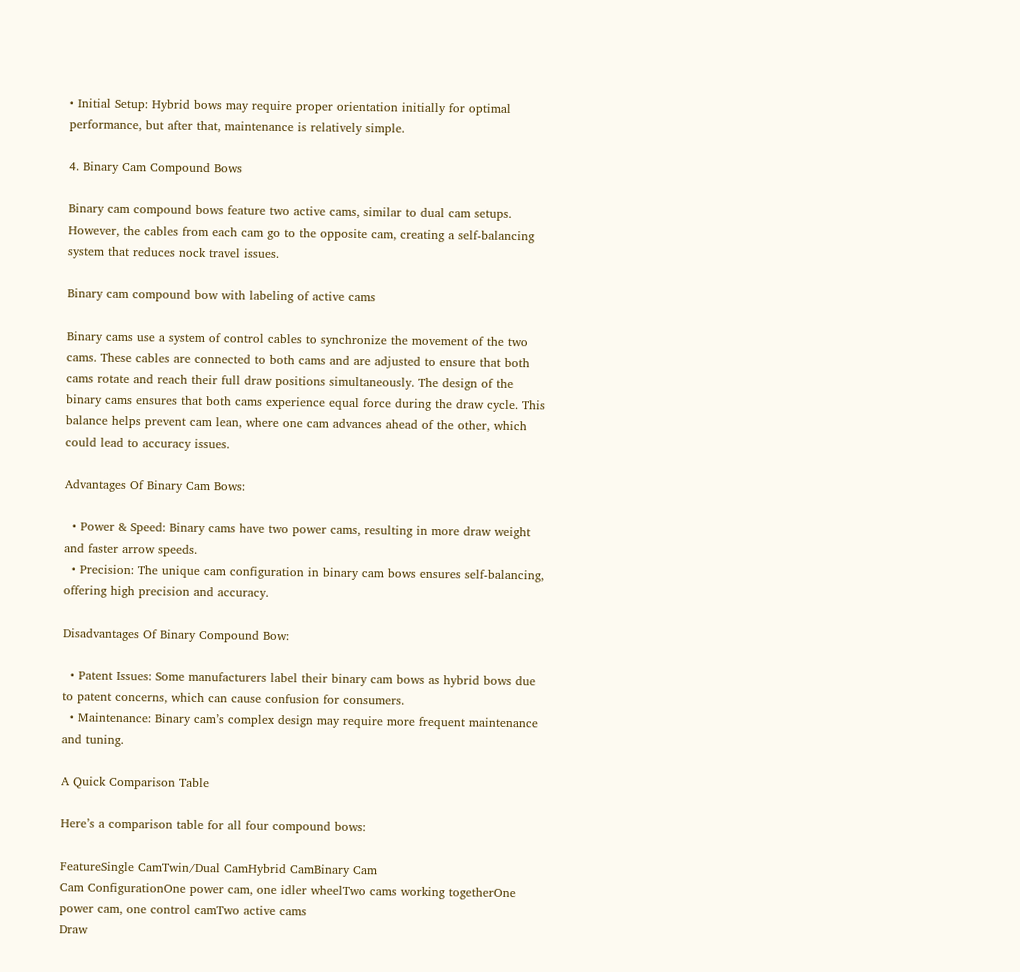• Initial Setup: Hybrid bows may require proper orientation initially for optimal performance, but after that, maintenance is relatively simple.

4. Binary Cam Compound Bows

Binary cam compound bows feature two active cams, similar to dual cam setups. However, the cables from each cam go to the opposite cam, creating a self-balancing system that reduces nock travel issues.

Binary cam compound bow with labeling of active cams

Binary cams use a system of control cables to synchronize the movement of the two cams. These cables are connected to both cams and are adjusted to ensure that both cams rotate and reach their full draw positions simultaneously. The design of the binary cams ensures that both cams experience equal force during the draw cycle. This balance helps prevent cam lean, where one cam advances ahead of the other, which could lead to accuracy issues.

Advantages Of Binary Cam Bows:

  • Power & Speed: Binary cams have two power cams, resulting in more draw weight and faster arrow speeds.
  • Precision: The unique cam configuration in binary cam bows ensures self-balancing, offering high precision and accuracy.

Disadvantages Of Binary Compound Bow:

  • Patent Issues: Some manufacturers label their binary cam bows as hybrid bows due to patent concerns, which can cause confusion for consumers.
  • Maintenance: Binary cam’s complex design may require more frequent maintenance and tuning.

A Quick Comparison Table

Here’s a comparison table for all four compound bows:

FeatureSingle CamTwin/Dual CamHybrid CamBinary Cam
Cam ConfigurationOne power cam, one idler wheelTwo cams working togetherOne power cam, one control camTwo active cams
Draw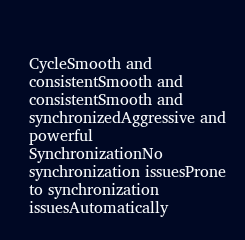CycleSmooth and consistentSmooth and consistentSmooth and synchronizedAggressive and powerful
SynchronizationNo synchronization issuesProne to synchronization issuesAutomatically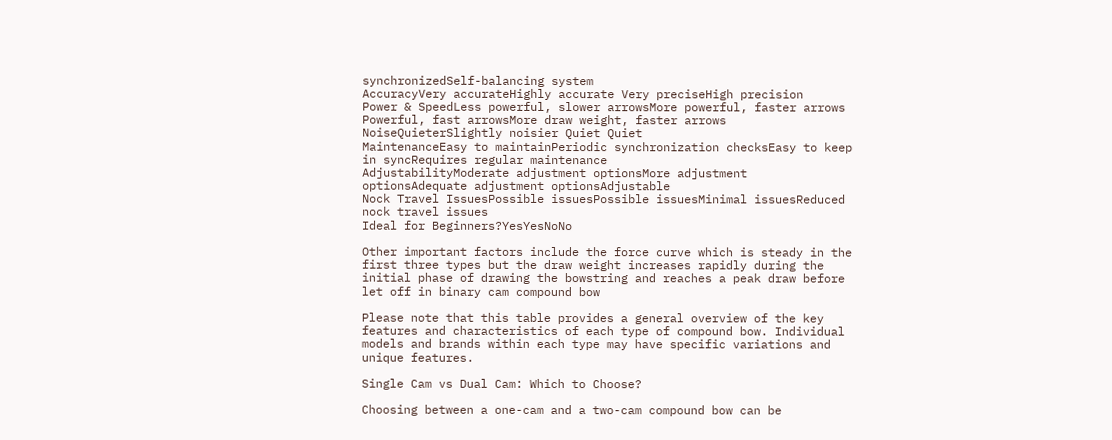synchronizedSelf-balancing system
AccuracyVery accurateHighly accurate Very preciseHigh precision
Power & SpeedLess powerful, slower arrowsMore powerful, faster arrows Powerful, fast arrowsMore draw weight, faster arrows
NoiseQuieterSlightly noisier Quiet Quiet
MaintenanceEasy to maintainPeriodic synchronization checksEasy to keep in syncRequires regular maintenance
AdjustabilityModerate adjustment optionsMore adjustment optionsAdequate adjustment optionsAdjustable
Nock Travel IssuesPossible issuesPossible issuesMinimal issuesReduced nock travel issues
Ideal for Beginners?YesYesNoNo

Other important factors include the force curve which is steady in the first three types but the draw weight increases rapidly during the initial phase of drawing the bowstring and reaches a peak draw before let off in binary cam compound bow

Please note that this table provides a general overview of the key features and characteristics of each type of compound bow. Individual models and brands within each type may have specific variations and unique features.

Single Cam vs Dual Cam: Which to Choose?

Choosing between a one-cam and a two-cam compound bow can be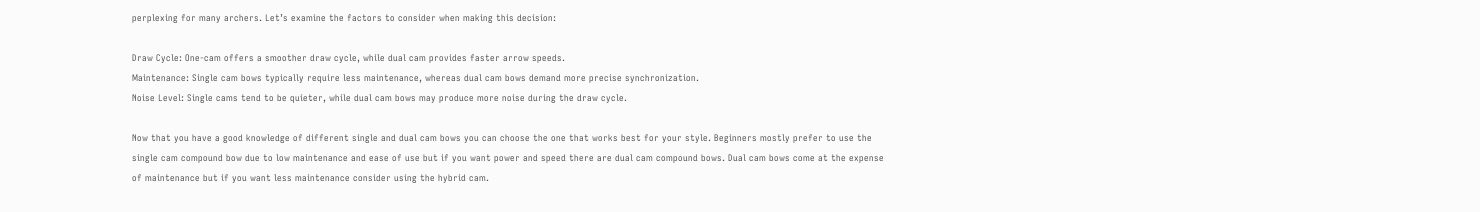perplexing for many archers. Let’s examine the factors to consider when making this decision:

Draw Cycle: One-cam offers a smoother draw cycle, while dual cam provides faster arrow speeds.
Maintenance: Single cam bows typically require less maintenance, whereas dual cam bows demand more precise synchronization.
Noise Level: Single cams tend to be quieter, while dual cam bows may produce more noise during the draw cycle.

Now that you have a good knowledge of different single and dual cam bows you can choose the one that works best for your style. Beginners mostly prefer to use the single cam compound bow due to low maintenance and ease of use but if you want power and speed there are dual cam compound bows. Dual cam bows come at the expense of maintenance but if you want less maintenance consider using the hybrid cam.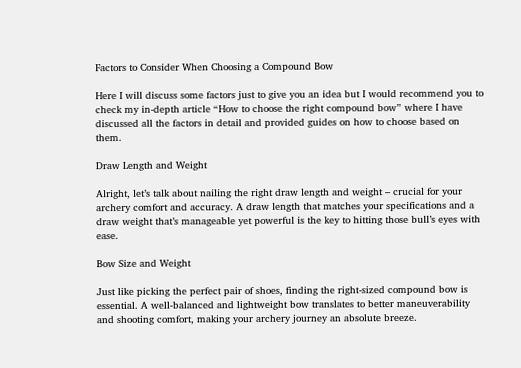Factors to Consider When Choosing a Compound Bow

Here I will discuss some factors just to give you an idea but I would recommend you to check my in-depth article “How to choose the right compound bow” where I have discussed all the factors in detail and provided guides on how to choose based on them.

Draw Length and Weight

Alright, let’s talk about nailing the right draw length and weight – crucial for your archery comfort and accuracy. A draw length that matches your specifications and a draw weight that’s manageable yet powerful is the key to hitting those bull’s eyes with ease.

Bow Size and Weight

Just like picking the perfect pair of shoes, finding the right-sized compound bow is essential. A well-balanced and lightweight bow translates to better maneuverability and shooting comfort, making your archery journey an absolute breeze.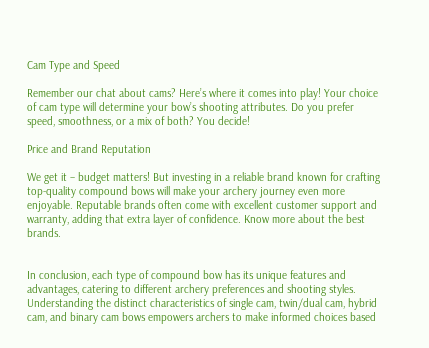Cam Type and Speed

Remember our chat about cams? Here’s where it comes into play! Your choice of cam type will determine your bow’s shooting attributes. Do you prefer speed, smoothness, or a mix of both? You decide!

Price and Brand Reputation

We get it – budget matters! But investing in a reliable brand known for crafting top-quality compound bows will make your archery journey even more enjoyable. Reputable brands often come with excellent customer support and warranty, adding that extra layer of confidence. Know more about the best brands.


In conclusion, each type of compound bow has its unique features and advantages, catering to different archery preferences and shooting styles. Understanding the distinct characteristics of single cam, twin/dual cam, hybrid cam, and binary cam bows empowers archers to make informed choices based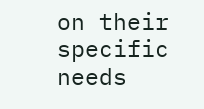on their specific needs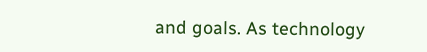and goals. As technology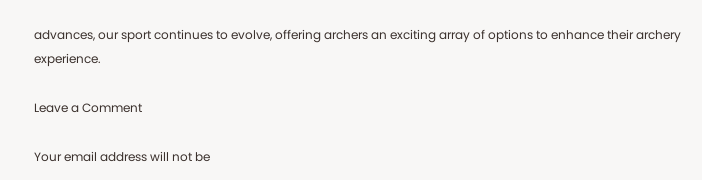advances, our sport continues to evolve, offering archers an exciting array of options to enhance their archery experience.

Leave a Comment

Your email address will not be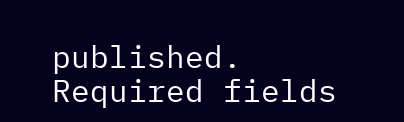published. Required fields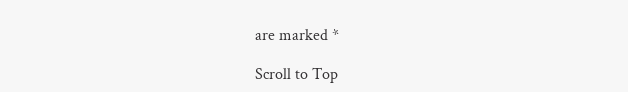are marked *

Scroll to Top